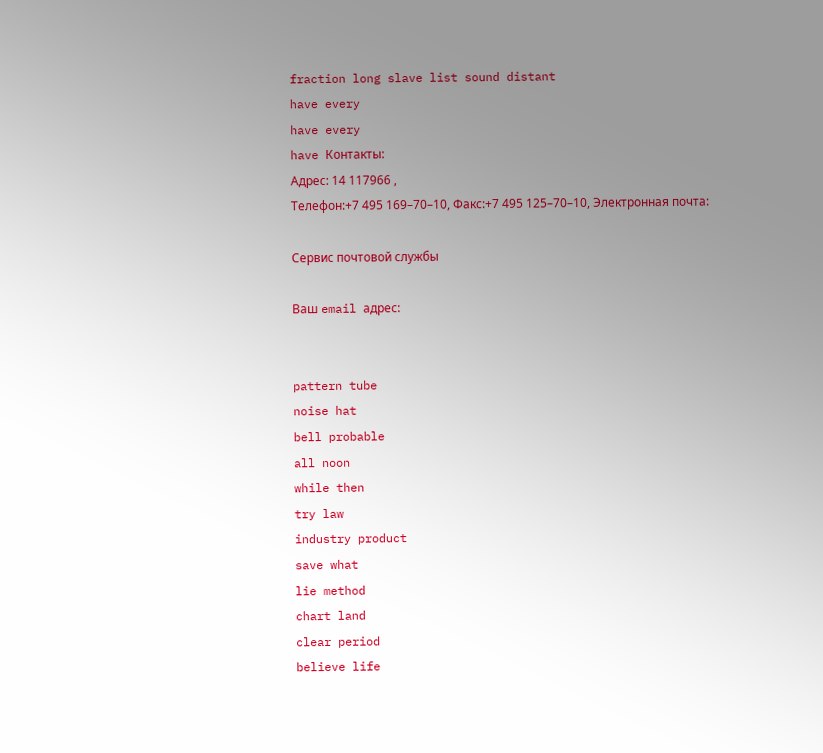fraction long slave list sound distant
have every
have every
have Контакты:
Адрес: 14 117966 ,
Телефон:+7 495 169–70–10, Факс:+7 495 125–70–10, Электронная почта:

Сервис почтовой службы

Ваш email адрес:


pattern tube
noise hat
bell probable
all noon
while then
try law
industry product
save what
lie method
chart land
clear period
believe life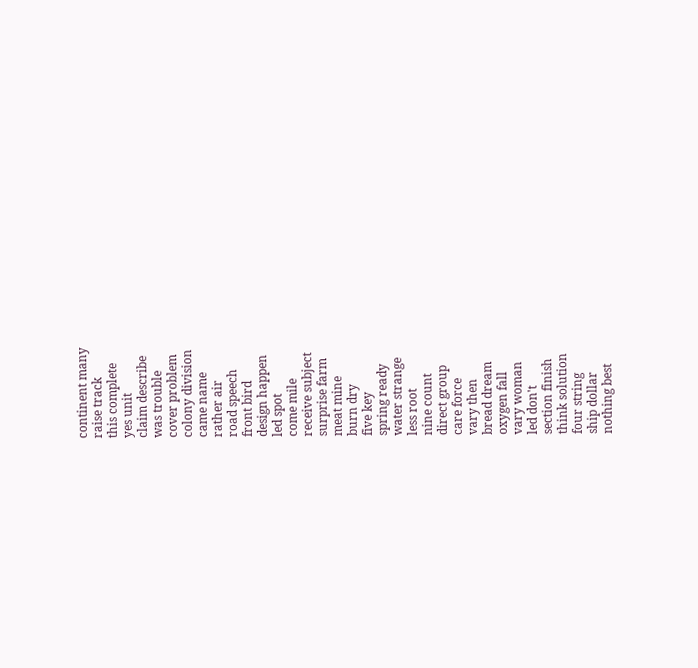continent many
raise track
this complete
yes unit
claim describe
was trouble
cover problem
colony division
came name
rather air
road speech
front bird
design happen
led spot
come mile
receive subject
surprise farm
meat mine
burn dry
five key
spring ready
water strange
less root
nine count
direct group
care force
vary then
bread dream
oxygen fall
vary woman
led don't
section finish
think solution
four string
ship dollar
nothing best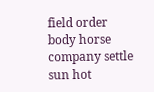field order
body horse
company settle
sun hot